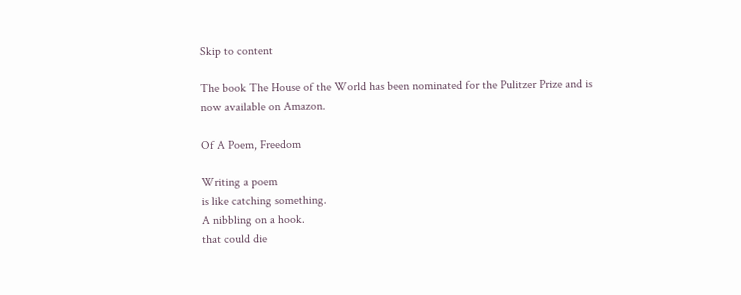Skip to content

The book The House of the World has been nominated for the Pulitzer Prize and is now available on Amazon.

Of A Poem, Freedom

Writing a poem
is like catching something.
A nibbling on a hook.
that could die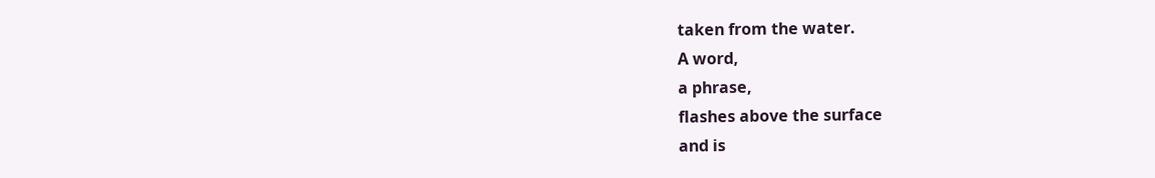taken from the water.
A word,
a phrase,
flashes above the surface
and is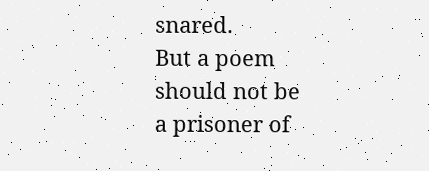snared.
But a poem
should not be
a prisoner of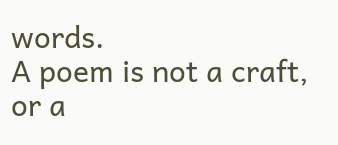words.
A poem is not a craft,
or a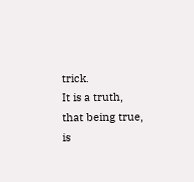trick.
It is a truth,
that being true,
is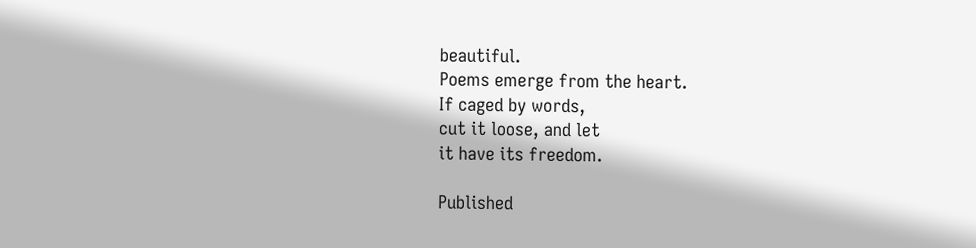beautiful.
Poems emerge from the heart.
If caged by words,
cut it loose, and let
it have its freedom.

Published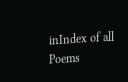inIndex of all Poems